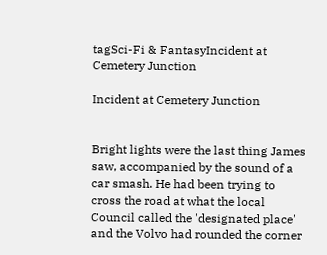tagSci-Fi & FantasyIncident at Cemetery Junction

Incident at Cemetery Junction


Bright lights were the last thing James saw, accompanied by the sound of a car smash. He had been trying to cross the road at what the local Council called the 'designated place' and the Volvo had rounded the corner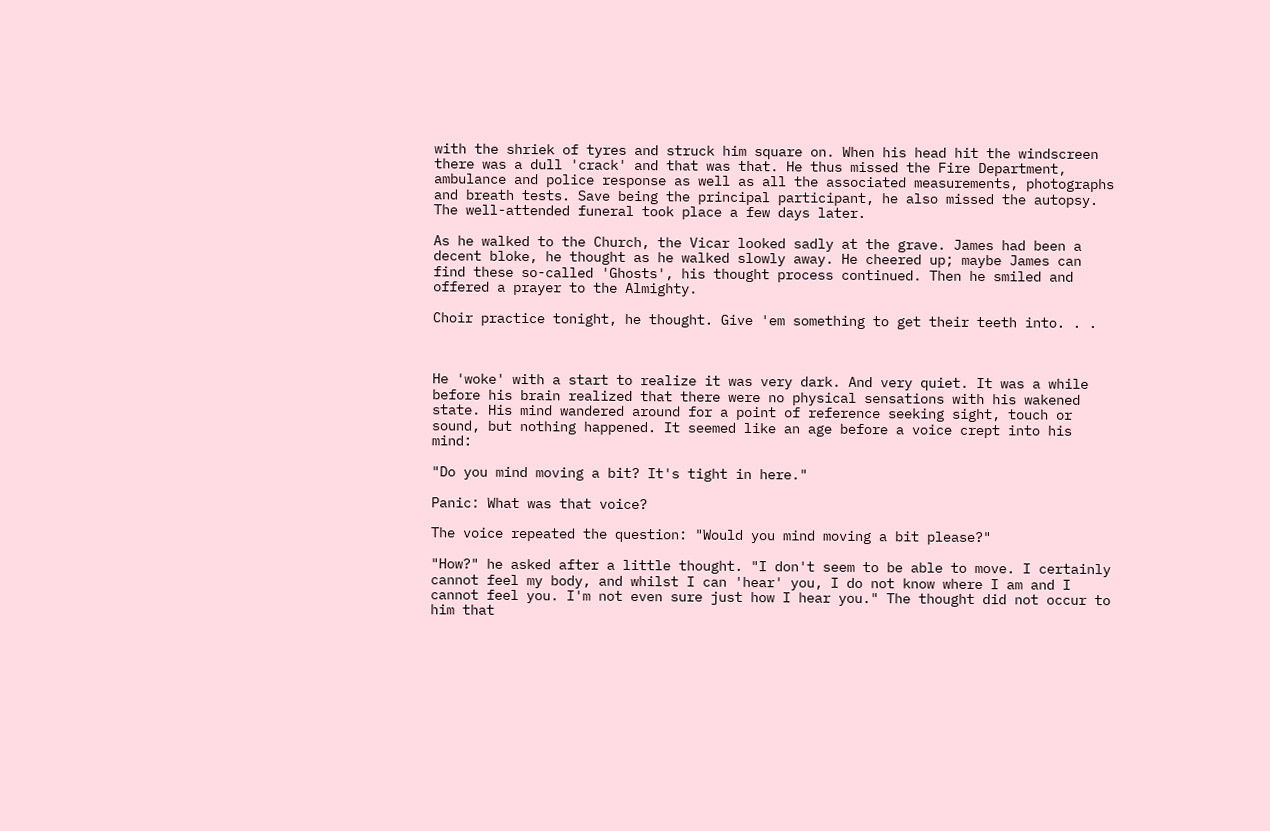with the shriek of tyres and struck him square on. When his head hit the windscreen there was a dull 'crack' and that was that. He thus missed the Fire Department, ambulance and police response as well as all the associated measurements, photographs and breath tests. Save being the principal participant, he also missed the autopsy. The well-attended funeral took place a few days later.

As he walked to the Church, the Vicar looked sadly at the grave. James had been a decent bloke, he thought as he walked slowly away. He cheered up; maybe James can find these so-called 'Ghosts', his thought process continued. Then he smiled and offered a prayer to the Almighty.

Choir practice tonight, he thought. Give 'em something to get their teeth into. . .



He 'woke' with a start to realize it was very dark. And very quiet. It was a while before his brain realized that there were no physical sensations with his wakened state. His mind wandered around for a point of reference seeking sight, touch or sound, but nothing happened. It seemed like an age before a voice crept into his mind:

"Do you mind moving a bit? It's tight in here."

Panic: What was that voice?

The voice repeated the question: "Would you mind moving a bit please?"

"How?" he asked after a little thought. "I don't seem to be able to move. I certainly cannot feel my body, and whilst I can 'hear' you, I do not know where I am and I cannot feel you. I'm not even sure just how I hear you." The thought did not occur to him that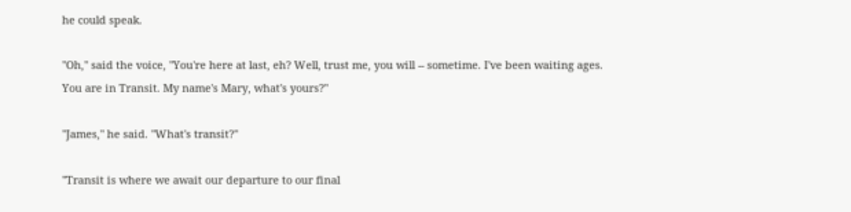he could speak.

"Oh," said the voice, "You're here at last, eh? Well, trust me, you will -- sometime. I've been waiting ages. You are in Transit. My name's Mary, what's yours?"

"James," he said. "What's transit?"

"Transit is where we await our departure to our final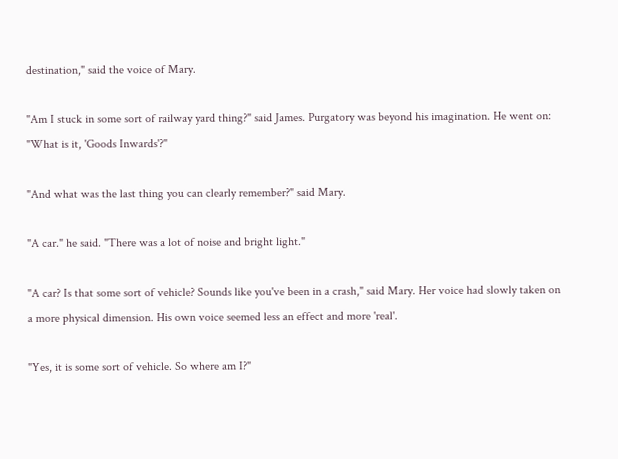destination," said the voice of Mary.

"Am I stuck in some sort of railway yard thing?" said James. Purgatory was beyond his imagination. He went on: "What is it, 'Goods Inwards'?"

"And what was the last thing you can clearly remember?" said Mary.

"A car." he said. "There was a lot of noise and bright light."

"A car? Is that some sort of vehicle? Sounds like you've been in a crash," said Mary. Her voice had slowly taken on a more physical dimension. His own voice seemed less an effect and more 'real'.

"Yes, it is some sort of vehicle. So where am I?"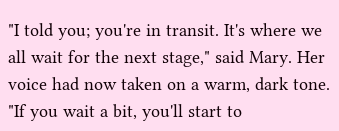"I told you; you're in transit. It's where we all wait for the next stage," said Mary. Her voice had now taken on a warm, dark tone. "If you wait a bit, you'll start to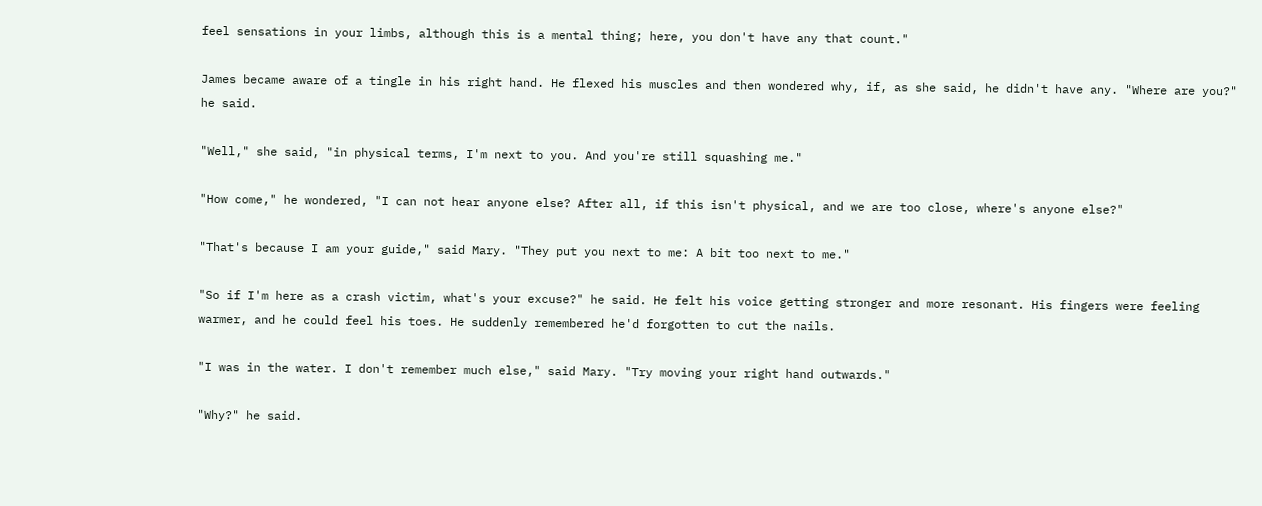feel sensations in your limbs, although this is a mental thing; here, you don't have any that count."

James became aware of a tingle in his right hand. He flexed his muscles and then wondered why, if, as she said, he didn't have any. "Where are you?" he said.

"Well," she said, "in physical terms, I'm next to you. And you're still squashing me."

"How come," he wondered, "I can not hear anyone else? After all, if this isn't physical, and we are too close, where's anyone else?"

"That's because I am your guide," said Mary. "They put you next to me: A bit too next to me."

"So if I'm here as a crash victim, what's your excuse?" he said. He felt his voice getting stronger and more resonant. His fingers were feeling warmer, and he could feel his toes. He suddenly remembered he'd forgotten to cut the nails.

"I was in the water. I don't remember much else," said Mary. "Try moving your right hand outwards."

"Why?" he said.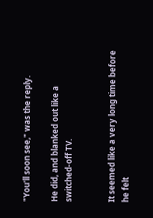"You'll soon see," was the reply.

He did, and blanked out like a switched-off TV.


It seemed like a very long time before he felt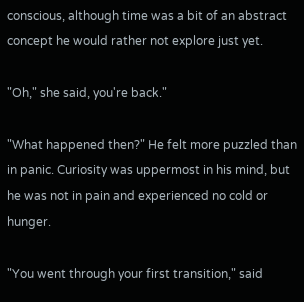conscious, although time was a bit of an abstract concept he would rather not explore just yet.

"Oh," she said, you're back."

"What happened then?" He felt more puzzled than in panic. Curiosity was uppermost in his mind, but he was not in pain and experienced no cold or hunger.

"You went through your first transition," said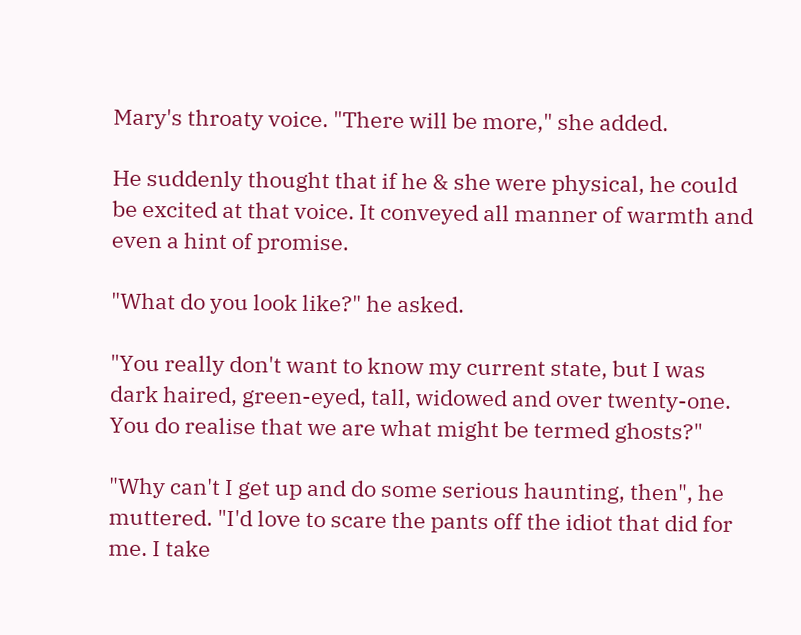Mary's throaty voice. "There will be more," she added.

He suddenly thought that if he & she were physical, he could be excited at that voice. It conveyed all manner of warmth and even a hint of promise.

"What do you look like?" he asked.

"You really don't want to know my current state, but I was dark haired, green-eyed, tall, widowed and over twenty-one. You do realise that we are what might be termed ghosts?"

"Why can't I get up and do some serious haunting, then", he muttered. "I'd love to scare the pants off the idiot that did for me. I take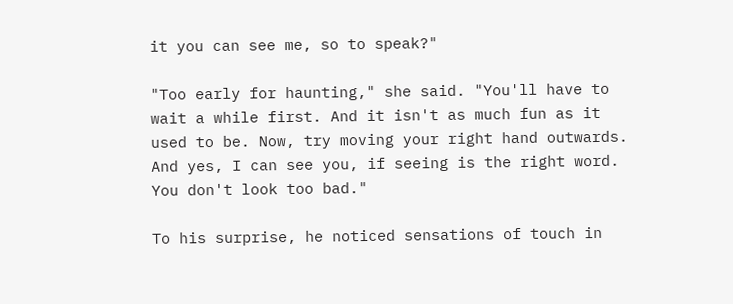it you can see me, so to speak?"

"Too early for haunting," she said. "You'll have to wait a while first. And it isn't as much fun as it used to be. Now, try moving your right hand outwards. And yes, I can see you, if seeing is the right word. You don't look too bad."

To his surprise, he noticed sensations of touch in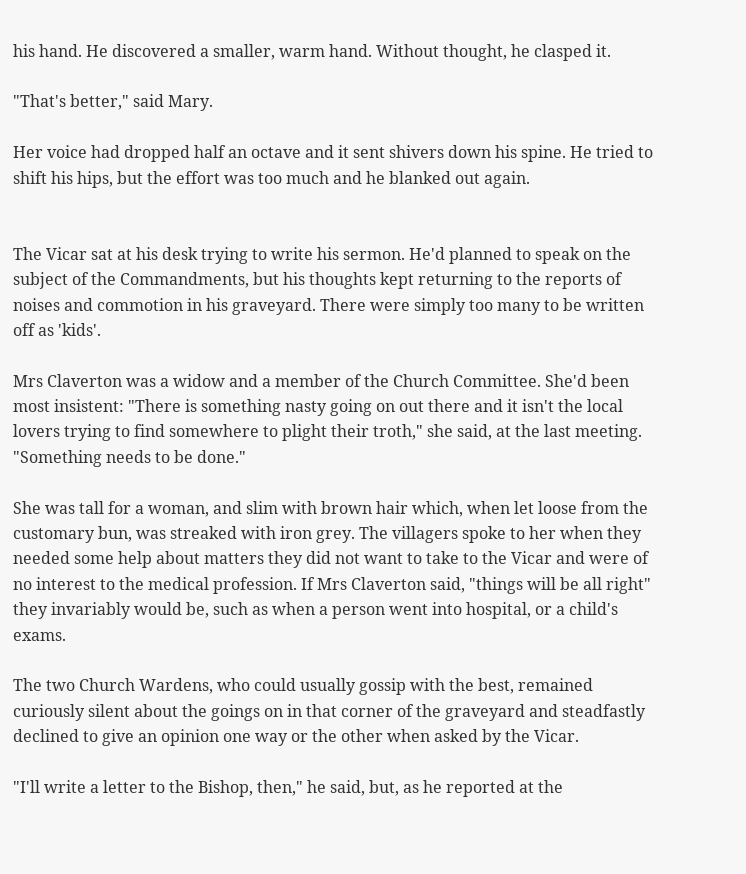his hand. He discovered a smaller, warm hand. Without thought, he clasped it.

"That's better," said Mary.

Her voice had dropped half an octave and it sent shivers down his spine. He tried to shift his hips, but the effort was too much and he blanked out again.


The Vicar sat at his desk trying to write his sermon. He'd planned to speak on the subject of the Commandments, but his thoughts kept returning to the reports of noises and commotion in his graveyard. There were simply too many to be written off as 'kids'.

Mrs Claverton was a widow and a member of the Church Committee. She'd been most insistent: "There is something nasty going on out there and it isn't the local lovers trying to find somewhere to plight their troth," she said, at the last meeting. "Something needs to be done."

She was tall for a woman, and slim with brown hair which, when let loose from the customary bun, was streaked with iron grey. The villagers spoke to her when they needed some help about matters they did not want to take to the Vicar and were of no interest to the medical profession. If Mrs Claverton said, "things will be all right" they invariably would be, such as when a person went into hospital, or a child's exams.

The two Church Wardens, who could usually gossip with the best, remained curiously silent about the goings on in that corner of the graveyard and steadfastly declined to give an opinion one way or the other when asked by the Vicar.

"I'll write a letter to the Bishop, then," he said, but, as he reported at the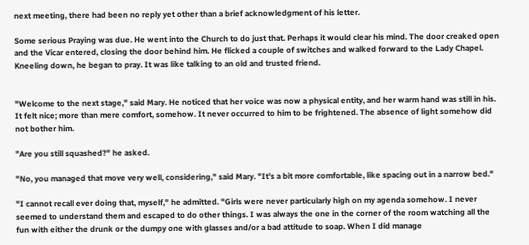next meeting, there had been no reply yet other than a brief acknowledgment of his letter.

Some serious Praying was due. He went into the Church to do just that. Perhaps it would clear his mind. The door creaked open and the Vicar entered, closing the door behind him. He flicked a couple of switches and walked forward to the Lady Chapel. Kneeling down, he began to pray. It was like talking to an old and trusted friend.


"Welcome to the next stage," said Mary. He noticed that her voice was now a physical entity, and her warm hand was still in his. It felt nice; more than mere comfort, somehow. It never occurred to him to be frightened. The absence of light somehow did not bother him.

"Are you still squashed?" he asked.

"No, you managed that move very well, considering," said Mary. "It's a bit more comfortable, like spacing out in a narrow bed."

"I cannot recall ever doing that, myself," he admitted. "Girls were never particularly high on my agenda somehow. I never seemed to understand them and escaped to do other things. I was always the one in the corner of the room watching all the fun with either the drunk or the dumpy one with glasses and/or a bad attitude to soap. When I did manage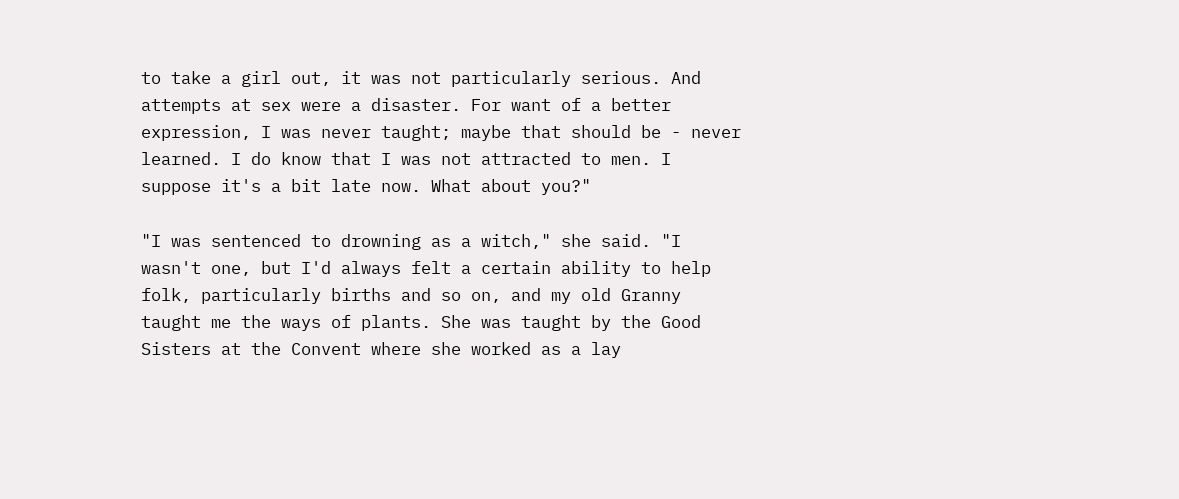to take a girl out, it was not particularly serious. And attempts at sex were a disaster. For want of a better expression, I was never taught; maybe that should be - never learned. I do know that I was not attracted to men. I suppose it's a bit late now. What about you?"

"I was sentenced to drowning as a witch," she said. "I wasn't one, but I'd always felt a certain ability to help folk, particularly births and so on, and my old Granny taught me the ways of plants. She was taught by the Good Sisters at the Convent where she worked as a lay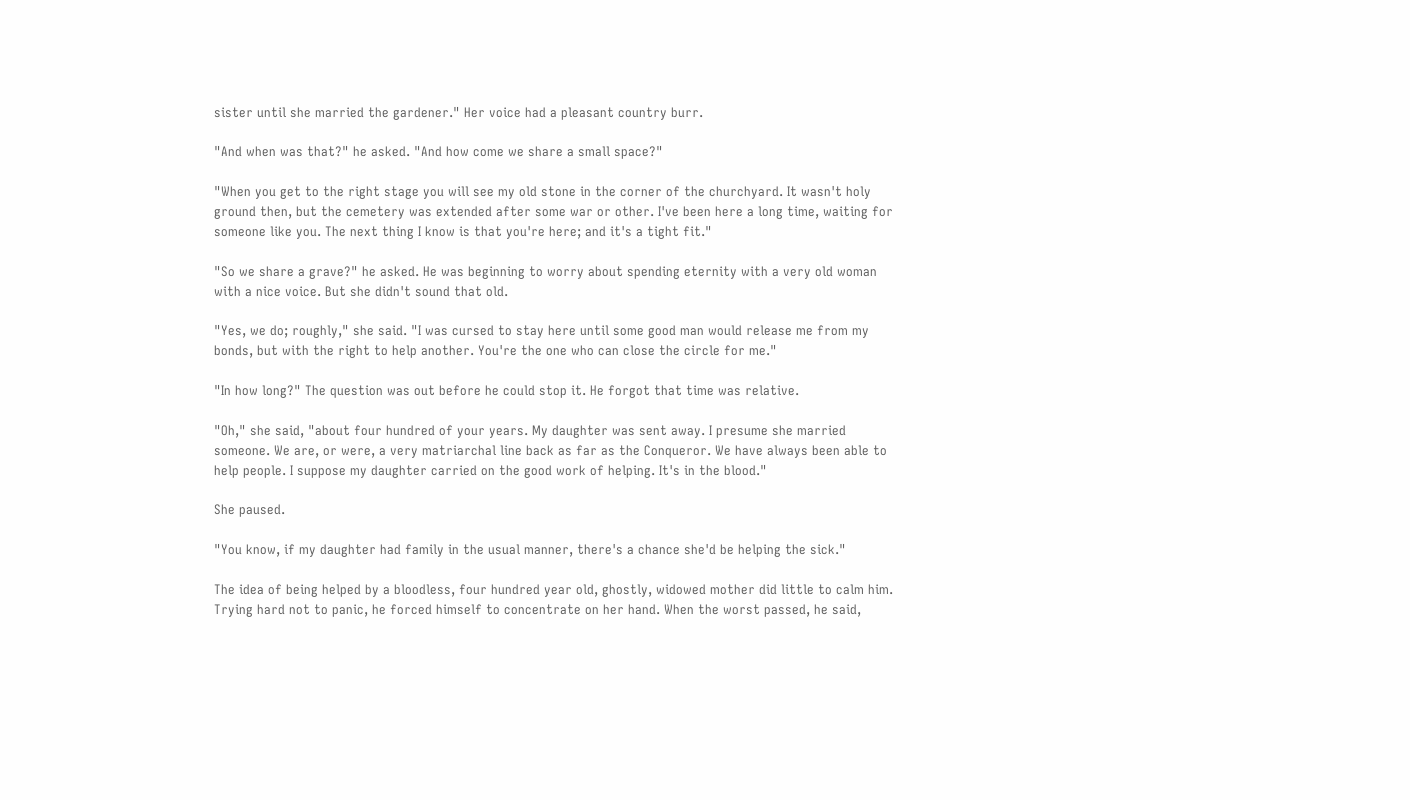sister until she married the gardener." Her voice had a pleasant country burr.

"And when was that?" he asked. "And how come we share a small space?"

"When you get to the right stage you will see my old stone in the corner of the churchyard. It wasn't holy ground then, but the cemetery was extended after some war or other. I've been here a long time, waiting for someone like you. The next thing I know is that you're here; and it's a tight fit."

"So we share a grave?" he asked. He was beginning to worry about spending eternity with a very old woman with a nice voice. But she didn't sound that old.

"Yes, we do; roughly," she said. "I was cursed to stay here until some good man would release me from my bonds, but with the right to help another. You're the one who can close the circle for me."

"In how long?" The question was out before he could stop it. He forgot that time was relative.

"Oh," she said, "about four hundred of your years. My daughter was sent away. I presume she married someone. We are, or were, a very matriarchal line back as far as the Conqueror. We have always been able to help people. I suppose my daughter carried on the good work of helping. It's in the blood."

She paused.

"You know, if my daughter had family in the usual manner, there's a chance she'd be helping the sick."

The idea of being helped by a bloodless, four hundred year old, ghostly, widowed mother did little to calm him. Trying hard not to panic, he forced himself to concentrate on her hand. When the worst passed, he said,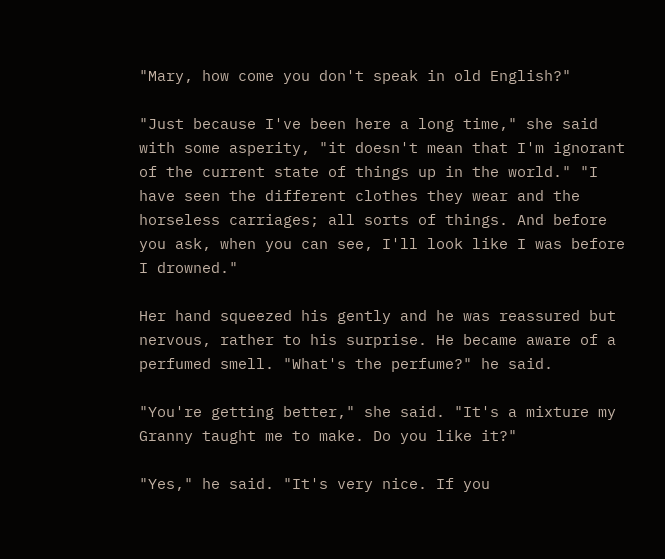"Mary, how come you don't speak in old English?"

"Just because I've been here a long time," she said with some asperity, "it doesn't mean that I'm ignorant of the current state of things up in the world." "I have seen the different clothes they wear and the horseless carriages; all sorts of things. And before you ask, when you can see, I'll look like I was before I drowned."

Her hand squeezed his gently and he was reassured but nervous, rather to his surprise. He became aware of a perfumed smell. "What's the perfume?" he said.

"You're getting better," she said. "It's a mixture my Granny taught me to make. Do you like it?"

"Yes," he said. "It's very nice. If you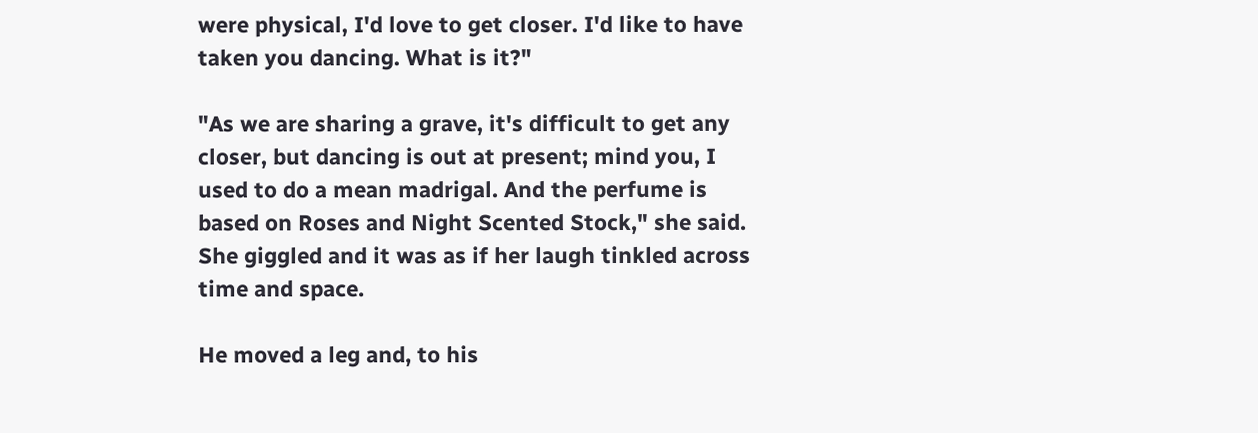were physical, I'd love to get closer. I'd like to have taken you dancing. What is it?"

"As we are sharing a grave, it's difficult to get any closer, but dancing is out at present; mind you, I used to do a mean madrigal. And the perfume is based on Roses and Night Scented Stock," she said. She giggled and it was as if her laugh tinkled across time and space.

He moved a leg and, to his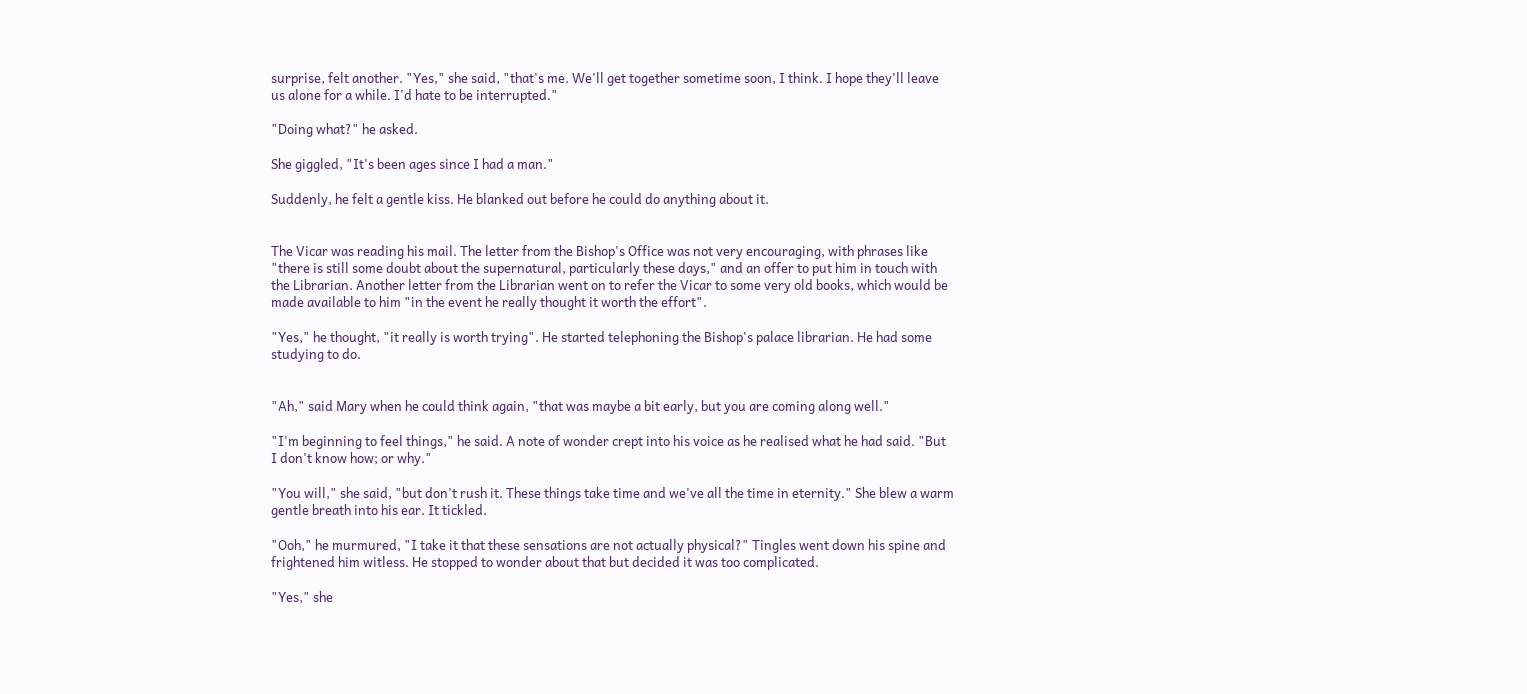surprise, felt another. "Yes," she said, "that's me. We'll get together sometime soon, I think. I hope they'll leave us alone for a while. I'd hate to be interrupted."

"Doing what?" he asked.

She giggled, "It's been ages since I had a man."

Suddenly, he felt a gentle kiss. He blanked out before he could do anything about it.


The Vicar was reading his mail. The letter from the Bishop's Office was not very encouraging, with phrases like "there is still some doubt about the supernatural, particularly these days," and an offer to put him in touch with the Librarian. Another letter from the Librarian went on to refer the Vicar to some very old books, which would be made available to him "in the event he really thought it worth the effort".

"Yes," he thought, "it really is worth trying". He started telephoning the Bishop's palace librarian. He had some studying to do.


"Ah," said Mary when he could think again, "that was maybe a bit early, but you are coming along well."

"I'm beginning to feel things," he said. A note of wonder crept into his voice as he realised what he had said. "But I don't know how; or why."

"You will," she said, "but don't rush it. These things take time and we've all the time in eternity." She blew a warm gentle breath into his ear. It tickled.

"Ooh," he murmured, "I take it that these sensations are not actually physical?" Tingles went down his spine and frightened him witless. He stopped to wonder about that but decided it was too complicated.

"Yes," she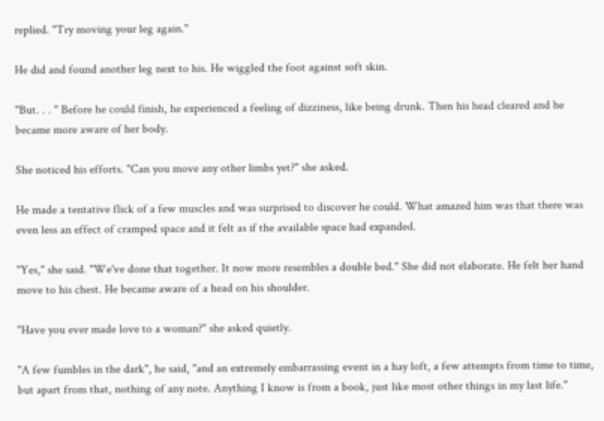replied. "Try moving your leg again."

He did and found another leg next to his. He wiggled the foot against soft skin.

"But. . . " Before he could finish, he experienced a feeling of dizziness, like being drunk. Then his head cleared and he became more aware of her body.

She noticed his efforts. "Can you move any other limbs yet?" she asked.

He made a tentative flick of a few muscles and was surprised to discover he could. What amazed him was that there was even less an effect of cramped space and it felt as if the available space had expanded.

"Yes," she said. "We've done that together. It now more resembles a double bed." She did not elaborate. He felt her hand move to his chest. He became aware of a head on his shoulder.

"Have you ever made love to a woman?" she asked quietly.

"A few fumbles in the dark", he said, "and an extremely embarrassing event in a hay loft, a few attempts from time to time, but apart from that, nothing of any note. Anything I know is from a book, just like most other things in my last life."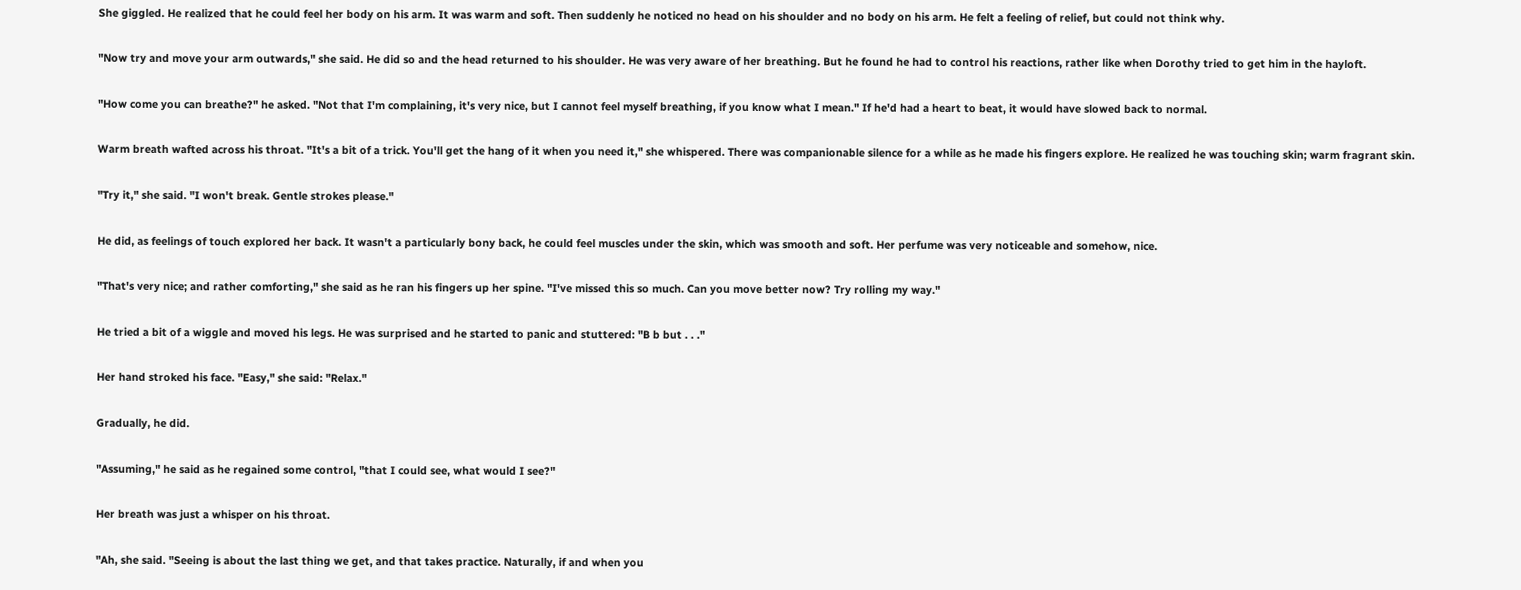She giggled. He realized that he could feel her body on his arm. It was warm and soft. Then suddenly he noticed no head on his shoulder and no body on his arm. He felt a feeling of relief, but could not think why.

"Now try and move your arm outwards," she said. He did so and the head returned to his shoulder. He was very aware of her breathing. But he found he had to control his reactions, rather like when Dorothy tried to get him in the hayloft.

"How come you can breathe?" he asked. "Not that I'm complaining, it's very nice, but I cannot feel myself breathing, if you know what I mean." If he'd had a heart to beat, it would have slowed back to normal.

Warm breath wafted across his throat. "It's a bit of a trick. You'll get the hang of it when you need it," she whispered. There was companionable silence for a while as he made his fingers explore. He realized he was touching skin; warm fragrant skin.

"Try it," she said. "I won't break. Gentle strokes please."

He did, as feelings of touch explored her back. It wasn't a particularly bony back, he could feel muscles under the skin, which was smooth and soft. Her perfume was very noticeable and somehow, nice.

"That's very nice; and rather comforting," she said as he ran his fingers up her spine. "I've missed this so much. Can you move better now? Try rolling my way."

He tried a bit of a wiggle and moved his legs. He was surprised and he started to panic and stuttered: "B b but . . ."

Her hand stroked his face. "Easy," she said: "Relax."

Gradually, he did.

"Assuming," he said as he regained some control, "that I could see, what would I see?"

Her breath was just a whisper on his throat.

"Ah, she said. "Seeing is about the last thing we get, and that takes practice. Naturally, if and when you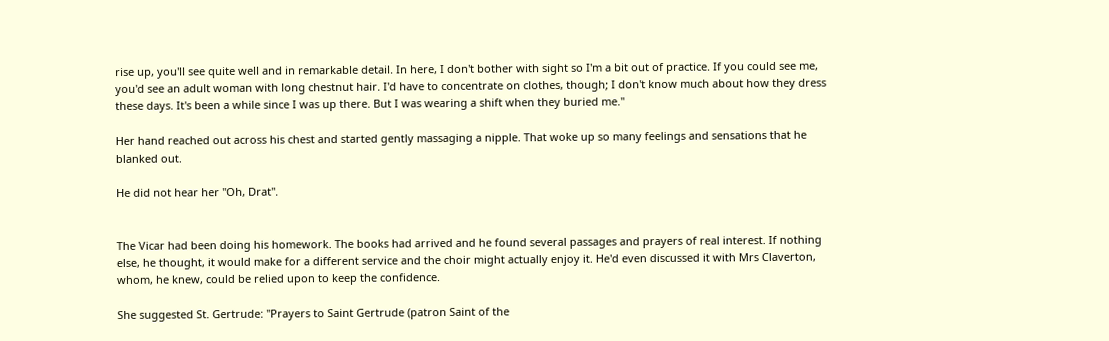rise up, you'll see quite well and in remarkable detail. In here, I don't bother with sight so I'm a bit out of practice. If you could see me, you'd see an adult woman with long chestnut hair. I'd have to concentrate on clothes, though; I don't know much about how they dress these days. It's been a while since I was up there. But I was wearing a shift when they buried me."

Her hand reached out across his chest and started gently massaging a nipple. That woke up so many feelings and sensations that he blanked out.

He did not hear her "Oh, Drat".


The Vicar had been doing his homework. The books had arrived and he found several passages and prayers of real interest. If nothing else, he thought, it would make for a different service and the choir might actually enjoy it. He'd even discussed it with Mrs Claverton, whom, he knew, could be relied upon to keep the confidence.

She suggested St. Gertrude: "Prayers to Saint Gertrude (patron Saint of the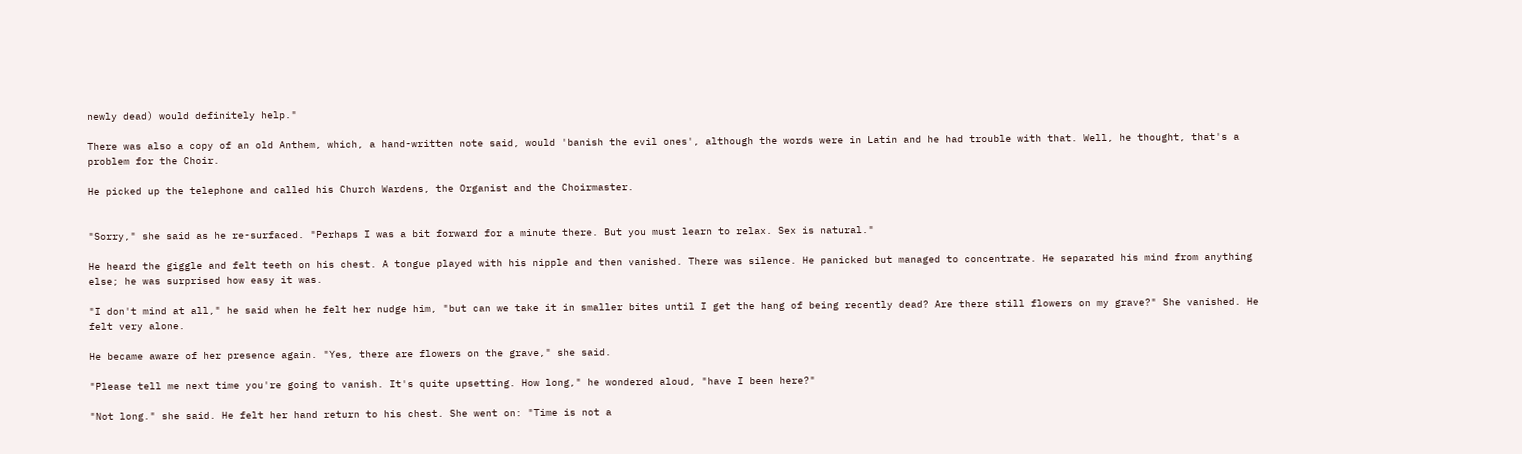newly dead) would definitely help."

There was also a copy of an old Anthem, which, a hand-written note said, would 'banish the evil ones', although the words were in Latin and he had trouble with that. Well, he thought, that's a problem for the Choir.

He picked up the telephone and called his Church Wardens, the Organist and the Choirmaster.


"Sorry," she said as he re-surfaced. "Perhaps I was a bit forward for a minute there. But you must learn to relax. Sex is natural."

He heard the giggle and felt teeth on his chest. A tongue played with his nipple and then vanished. There was silence. He panicked but managed to concentrate. He separated his mind from anything else; he was surprised how easy it was.

"I don't mind at all," he said when he felt her nudge him, "but can we take it in smaller bites until I get the hang of being recently dead? Are there still flowers on my grave?" She vanished. He felt very alone.

He became aware of her presence again. "Yes, there are flowers on the grave," she said.

"Please tell me next time you're going to vanish. It's quite upsetting. How long," he wondered aloud, "have I been here?"

"Not long." she said. He felt her hand return to his chest. She went on: "Time is not a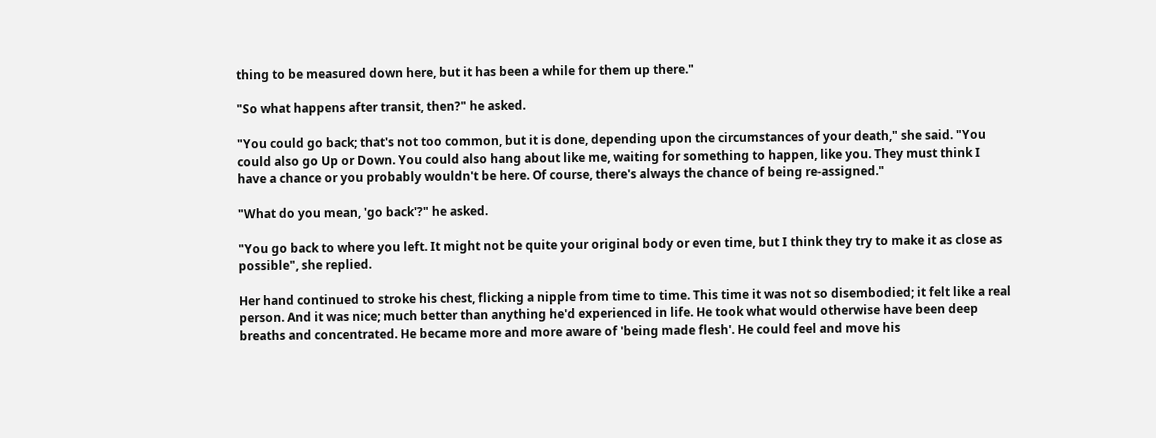thing to be measured down here, but it has been a while for them up there."

"So what happens after transit, then?" he asked.

"You could go back; that's not too common, but it is done, depending upon the circumstances of your death," she said. "You could also go Up or Down. You could also hang about like me, waiting for something to happen, like you. They must think I have a chance or you probably wouldn't be here. Of course, there's always the chance of being re-assigned."

"What do you mean, 'go back'?" he asked.

"You go back to where you left. It might not be quite your original body or even time, but I think they try to make it as close as possible", she replied.

Her hand continued to stroke his chest, flicking a nipple from time to time. This time it was not so disembodied; it felt like a real person. And it was nice; much better than anything he'd experienced in life. He took what would otherwise have been deep breaths and concentrated. He became more and more aware of 'being made flesh'. He could feel and move his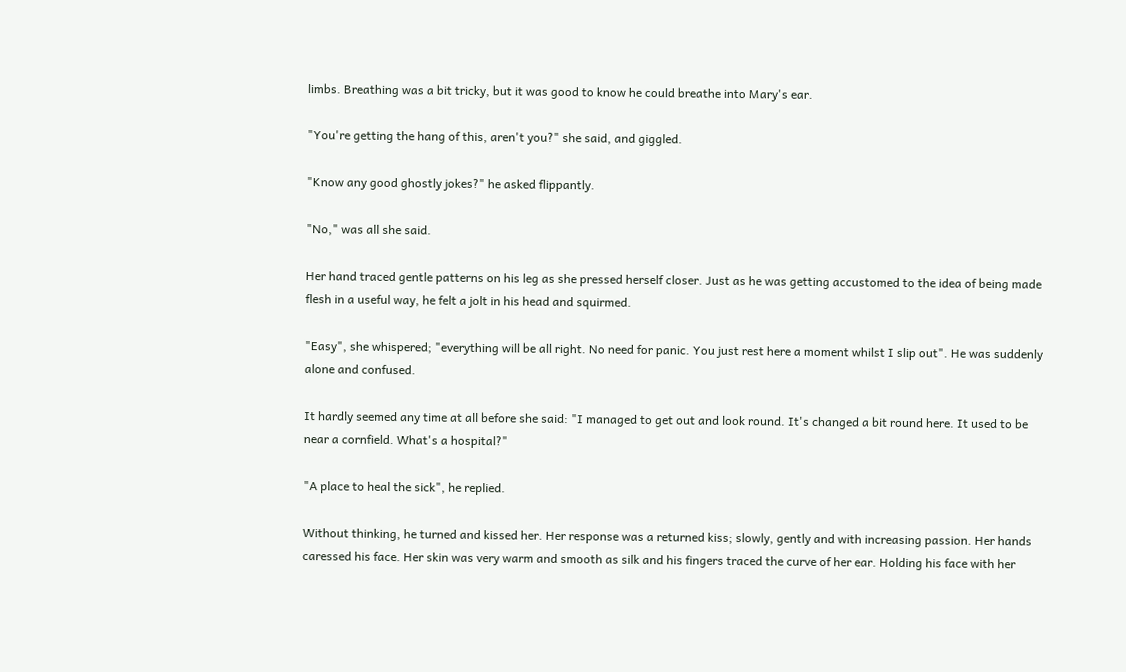limbs. Breathing was a bit tricky, but it was good to know he could breathe into Mary's ear.

"You're getting the hang of this, aren't you?" she said, and giggled.

"Know any good ghostly jokes?" he asked flippantly.

"No," was all she said.

Her hand traced gentle patterns on his leg as she pressed herself closer. Just as he was getting accustomed to the idea of being made flesh in a useful way, he felt a jolt in his head and squirmed.

"Easy", she whispered; "everything will be all right. No need for panic. You just rest here a moment whilst I slip out". He was suddenly alone and confused.

It hardly seemed any time at all before she said: "I managed to get out and look round. It's changed a bit round here. It used to be near a cornfield. What's a hospital?"

"A place to heal the sick", he replied.

Without thinking, he turned and kissed her. Her response was a returned kiss; slowly, gently and with increasing passion. Her hands caressed his face. Her skin was very warm and smooth as silk and his fingers traced the curve of her ear. Holding his face with her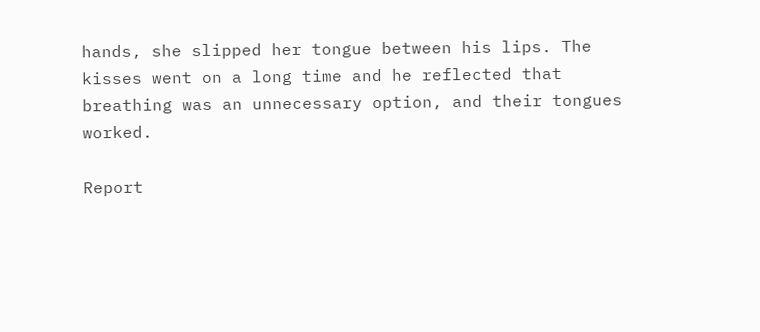hands, she slipped her tongue between his lips. The kisses went on a long time and he reflected that breathing was an unnecessary option, and their tongues worked.

Report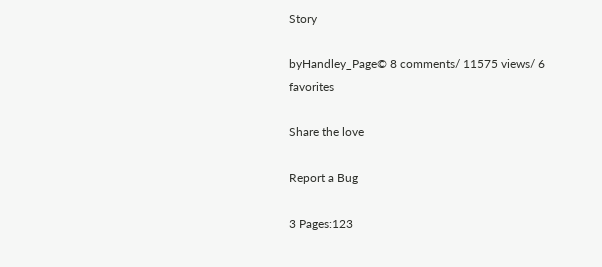Story

byHandley_Page© 8 comments/ 11575 views/ 6 favorites

Share the love

Report a Bug

3 Pages:123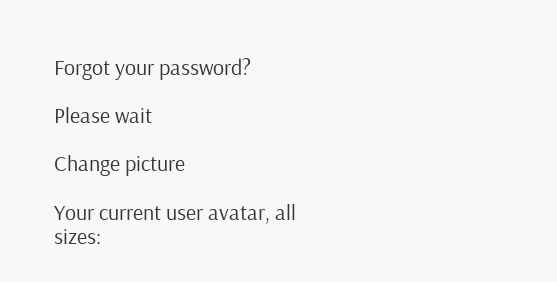Forgot your password?

Please wait

Change picture

Your current user avatar, all sizes: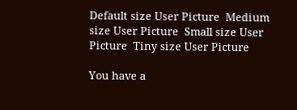Default size User Picture  Medium size User Picture  Small size User Picture  Tiny size User Picture

You have a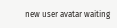new user avatar waiting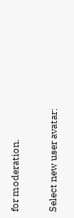for moderation.

Select new user avatar: